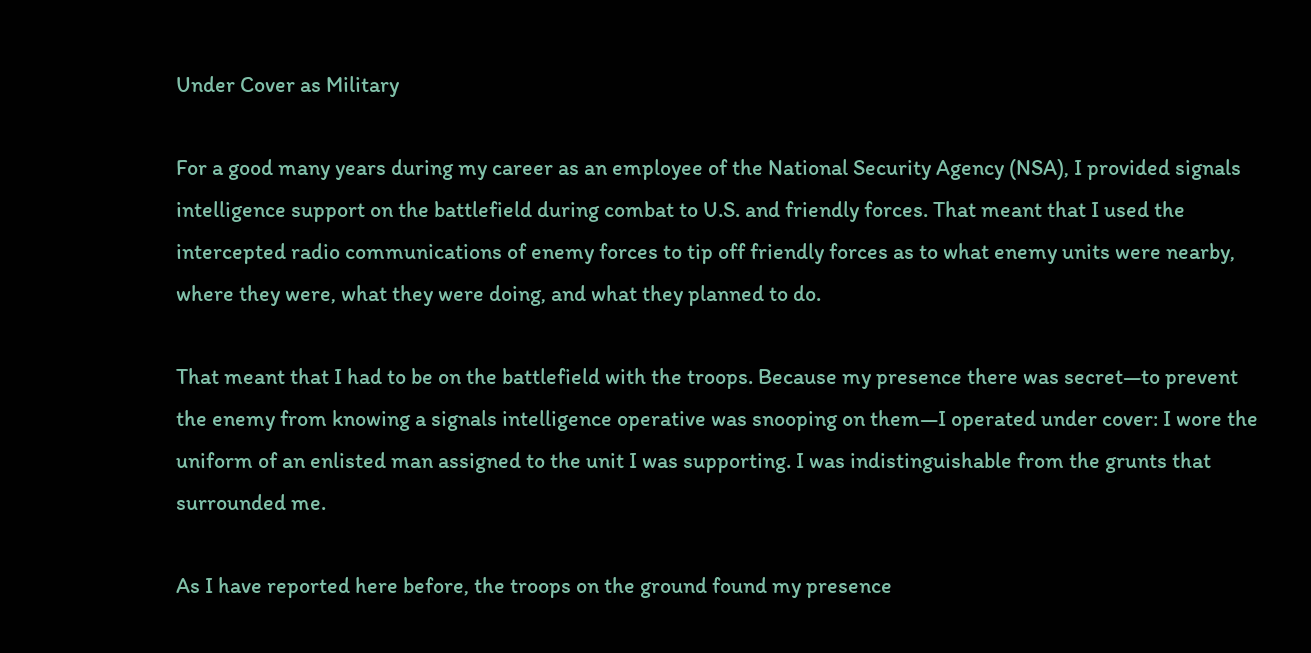Under Cover as Military

For a good many years during my career as an employee of the National Security Agency (NSA), I provided signals intelligence support on the battlefield during combat to U.S. and friendly forces. That meant that I used the intercepted radio communications of enemy forces to tip off friendly forces as to what enemy units were nearby, where they were, what they were doing, and what they planned to do.

That meant that I had to be on the battlefield with the troops. Because my presence there was secret—to prevent the enemy from knowing a signals intelligence operative was snooping on them—I operated under cover: I wore the uniform of an enlisted man assigned to the unit I was supporting. I was indistinguishable from the grunts that surrounded me.

As I have reported here before, the troops on the ground found my presence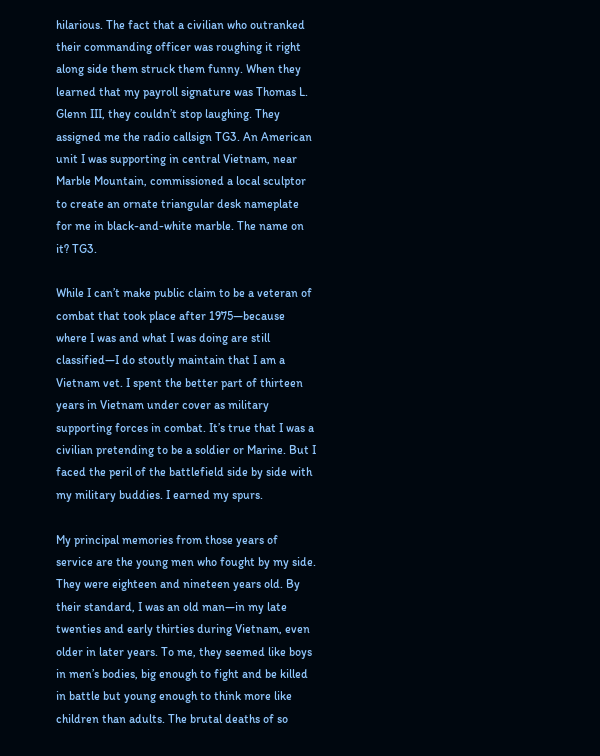hilarious. The fact that a civilian who outranked their commanding officer was roughing it right along side them struck them funny. When they learned that my payroll signature was Thomas L. Glenn III, they couldn’t stop laughing. They assigned me the radio callsign TG3. An American unit I was supporting in central Vietnam, near Marble Mountain, commissioned a local sculptor to create an ornate triangular desk nameplate for me in black-and-white marble. The name on it? TG3.

While I can’t make public claim to be a veteran of combat that took place after 1975—because where I was and what I was doing are still classified—I do stoutly maintain that I am a Vietnam vet. I spent the better part of thirteen years in Vietnam under cover as military supporting forces in combat. It’s true that I was a civilian pretending to be a soldier or Marine. But I faced the peril of the battlefield side by side with my military buddies. I earned my spurs.

My principal memories from those years of service are the young men who fought by my side. They were eighteen and nineteen years old. By their standard, I was an old man—in my late twenties and early thirties during Vietnam, even older in later years. To me, they seemed like boys in men’s bodies, big enough to fight and be killed in battle but young enough to think more like children than adults. The brutal deaths of so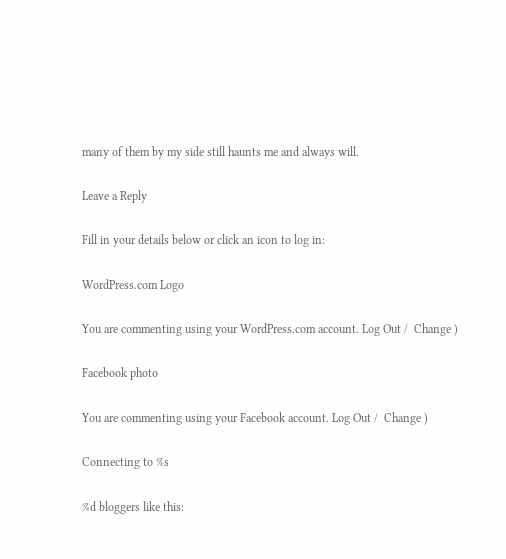many of them by my side still haunts me and always will.

Leave a Reply

Fill in your details below or click an icon to log in:

WordPress.com Logo

You are commenting using your WordPress.com account. Log Out /  Change )

Facebook photo

You are commenting using your Facebook account. Log Out /  Change )

Connecting to %s

%d bloggers like this: